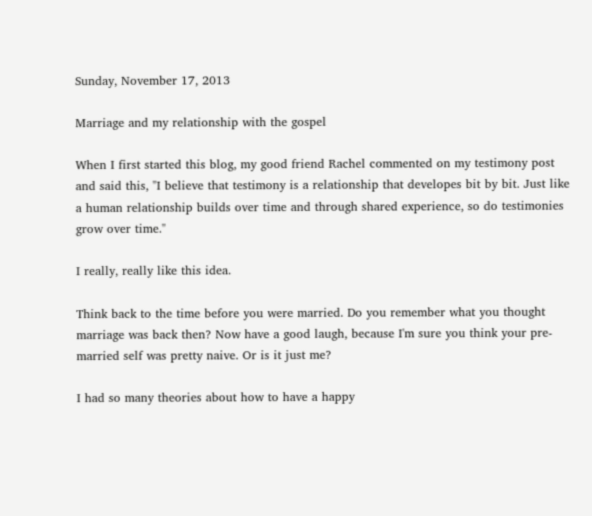Sunday, November 17, 2013

Marriage and my relationship with the gospel

When I first started this blog, my good friend Rachel commented on my testimony post and said this, "I believe that testimony is a relationship that developes bit by bit. Just like a human relationship builds over time and through shared experience, so do testimonies grow over time."

I really, really like this idea.

Think back to the time before you were married. Do you remember what you thought marriage was back then? Now have a good laugh, because I'm sure you think your pre-married self was pretty naive. Or is it just me?

I had so many theories about how to have a happy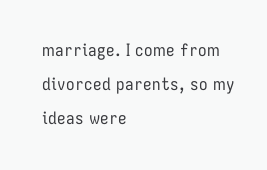marriage. I come from divorced parents, so my ideas were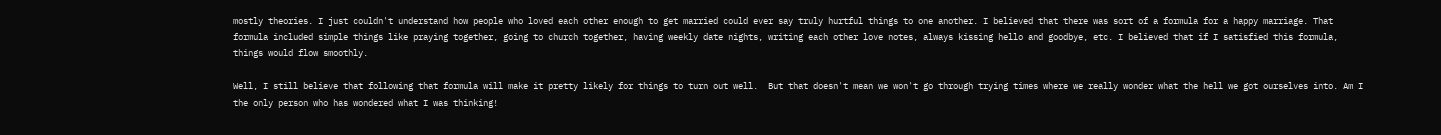mostly theories. I just couldn't understand how people who loved each other enough to get married could ever say truly hurtful things to one another. I believed that there was sort of a formula for a happy marriage. That formula included simple things like praying together, going to church together, having weekly date nights, writing each other love notes, always kissing hello and goodbye, etc. I believed that if I satisfied this formula, things would flow smoothly.

Well, I still believe that following that formula will make it pretty likely for things to turn out well.  But that doesn't mean we won't go through trying times where we really wonder what the hell we got ourselves into. Am I the only person who has wondered what I was thinking!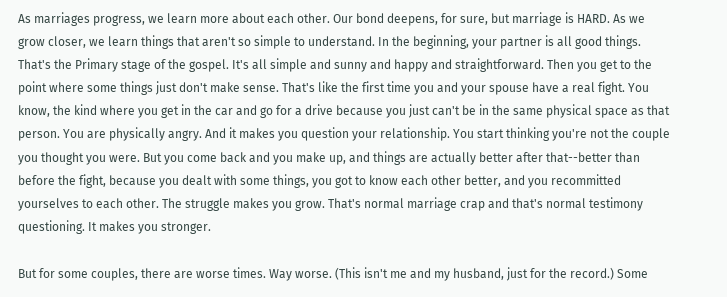As marriages progress, we learn more about each other. Our bond deepens, for sure, but marriage is HARD. As we grow closer, we learn things that aren't so simple to understand. In the beginning, your partner is all good things. That's the Primary stage of the gospel. It's all simple and sunny and happy and straightforward. Then you get to the point where some things just don't make sense. That's like the first time you and your spouse have a real fight. You know, the kind where you get in the car and go for a drive because you just can't be in the same physical space as that person. You are physically angry. And it makes you question your relationship. You start thinking you're not the couple you thought you were. But you come back and you make up, and things are actually better after that--better than before the fight, because you dealt with some things, you got to know each other better, and you recommitted yourselves to each other. The struggle makes you grow. That's normal marriage crap and that's normal testimony questioning. It makes you stronger.

But for some couples, there are worse times. Way worse. (This isn't me and my husband, just for the record.) Some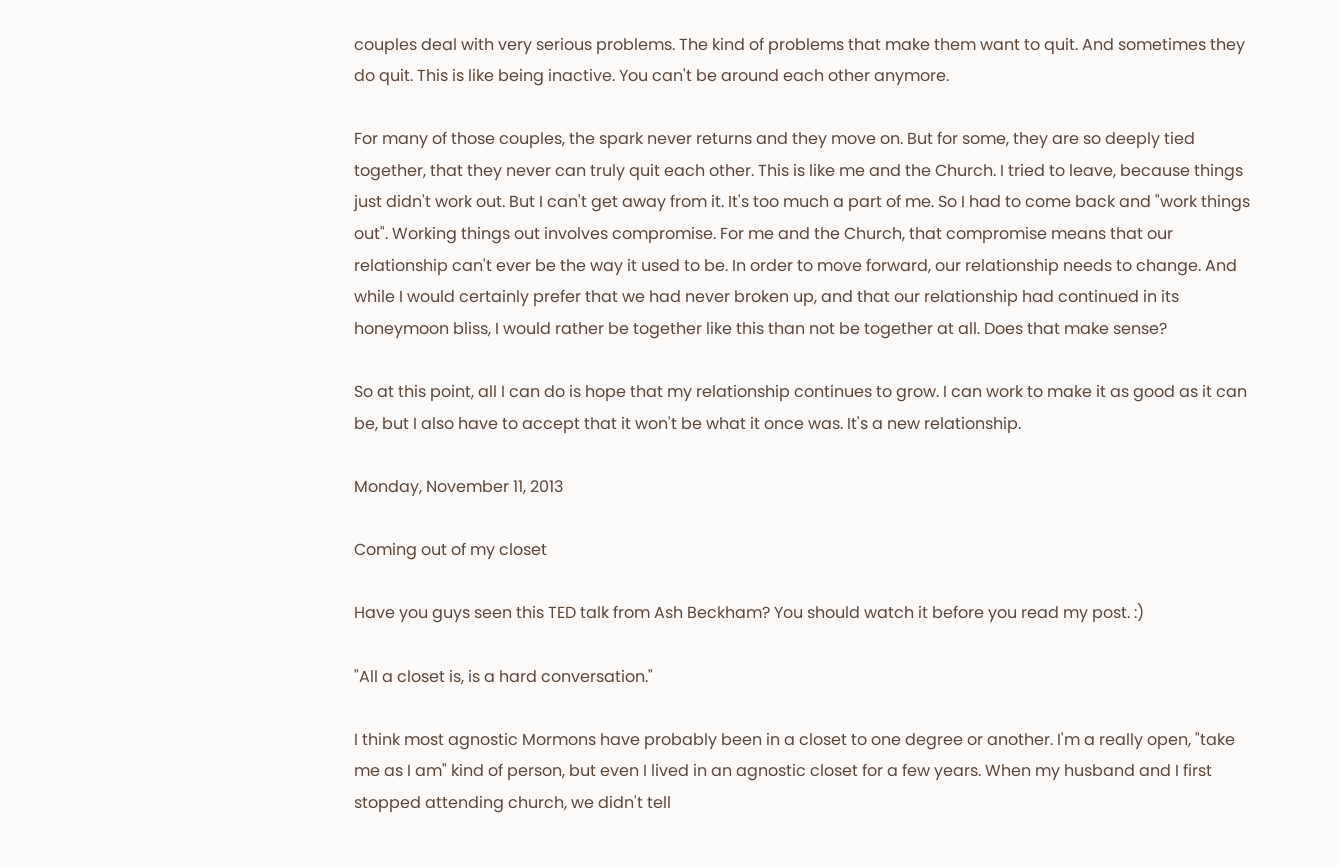couples deal with very serious problems. The kind of problems that make them want to quit. And sometimes they do quit. This is like being inactive. You can't be around each other anymore.

For many of those couples, the spark never returns and they move on. But for some, they are so deeply tied together, that they never can truly quit each other. This is like me and the Church. I tried to leave, because things just didn't work out. But I can't get away from it. It's too much a part of me. So I had to come back and "work things out". Working things out involves compromise. For me and the Church, that compromise means that our relationship can't ever be the way it used to be. In order to move forward, our relationship needs to change. And while I would certainly prefer that we had never broken up, and that our relationship had continued in its honeymoon bliss, I would rather be together like this than not be together at all. Does that make sense?

So at this point, all I can do is hope that my relationship continues to grow. I can work to make it as good as it can be, but I also have to accept that it won't be what it once was. It's a new relationship.

Monday, November 11, 2013

Coming out of my closet

Have you guys seen this TED talk from Ash Beckham? You should watch it before you read my post. :)

"All a closet is, is a hard conversation."

I think most agnostic Mormons have probably been in a closet to one degree or another. I'm a really open, "take me as I am" kind of person, but even I lived in an agnostic closet for a few years. When my husband and I first stopped attending church, we didn't tell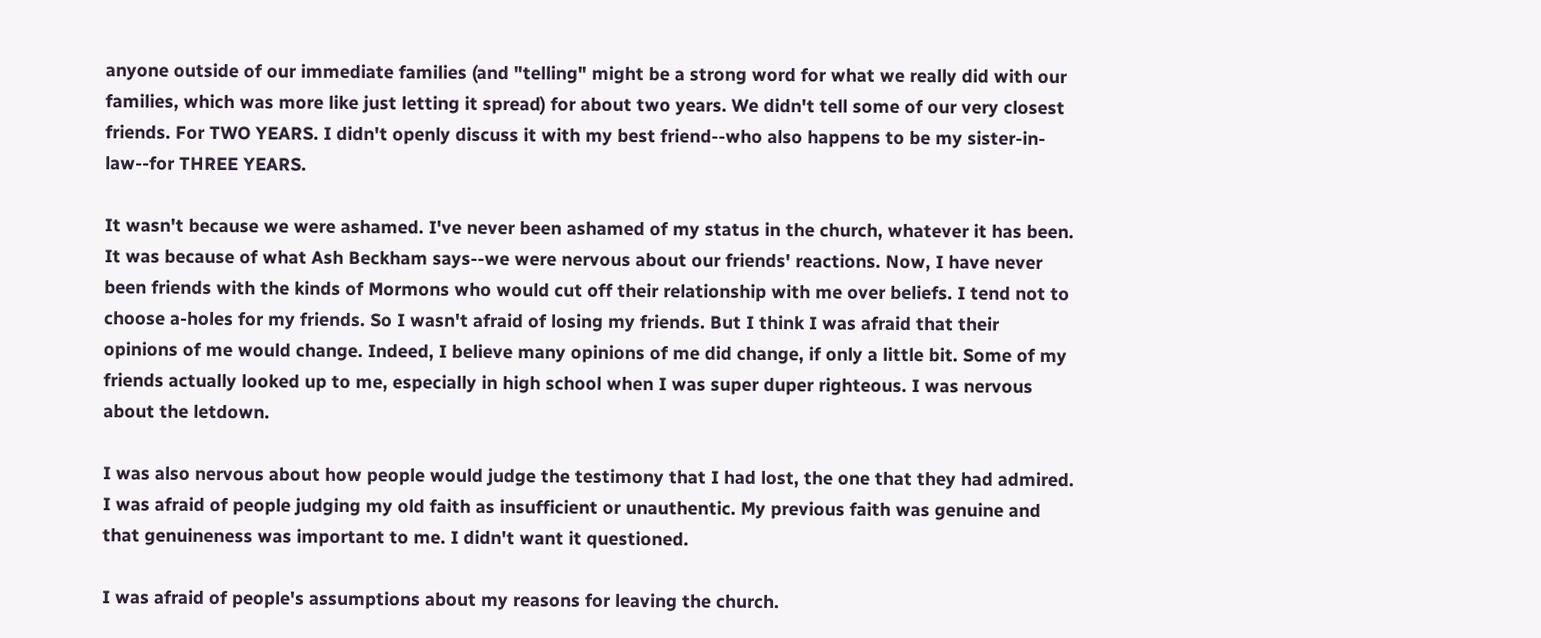anyone outside of our immediate families (and "telling" might be a strong word for what we really did with our families, which was more like just letting it spread) for about two years. We didn't tell some of our very closest friends. For TWO YEARS. I didn't openly discuss it with my best friend--who also happens to be my sister-in-law--for THREE YEARS.

It wasn't because we were ashamed. I've never been ashamed of my status in the church, whatever it has been. It was because of what Ash Beckham says--we were nervous about our friends' reactions. Now, I have never been friends with the kinds of Mormons who would cut off their relationship with me over beliefs. I tend not to choose a-holes for my friends. So I wasn't afraid of losing my friends. But I think I was afraid that their opinions of me would change. Indeed, I believe many opinions of me did change, if only a little bit. Some of my friends actually looked up to me, especially in high school when I was super duper righteous. I was nervous about the letdown.

I was also nervous about how people would judge the testimony that I had lost, the one that they had admired. I was afraid of people judging my old faith as insufficient or unauthentic. My previous faith was genuine and that genuineness was important to me. I didn't want it questioned.

I was afraid of people's assumptions about my reasons for leaving the church.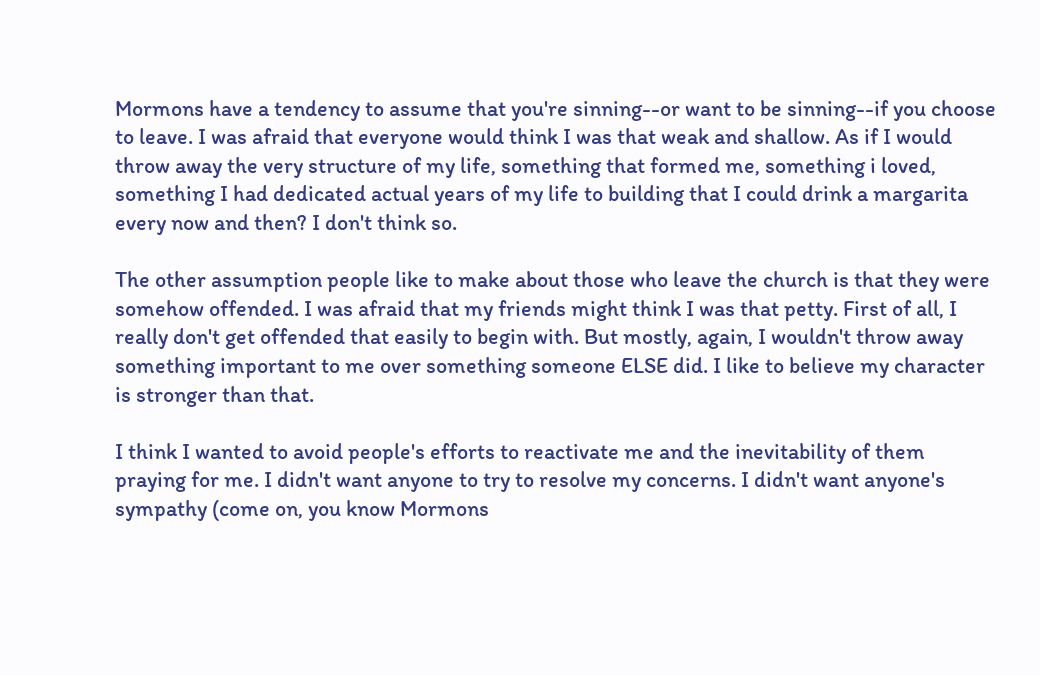Mormons have a tendency to assume that you're sinning--or want to be sinning--if you choose to leave. I was afraid that everyone would think I was that weak and shallow. As if I would throw away the very structure of my life, something that formed me, something i loved, something I had dedicated actual years of my life to building that I could drink a margarita every now and then? I don't think so.

The other assumption people like to make about those who leave the church is that they were somehow offended. I was afraid that my friends might think I was that petty. First of all, I really don't get offended that easily to begin with. But mostly, again, I wouldn't throw away something important to me over something someone ELSE did. I like to believe my character is stronger than that.

I think I wanted to avoid people's efforts to reactivate me and the inevitability of them praying for me. I didn't want anyone to try to resolve my concerns. I didn't want anyone's sympathy (come on, you know Mormons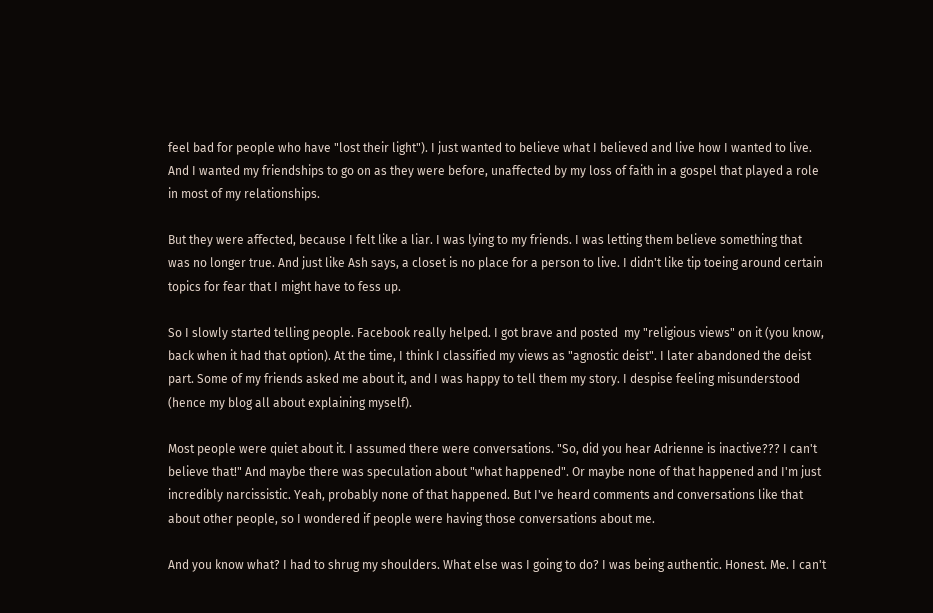feel bad for people who have "lost their light"). I just wanted to believe what I believed and live how I wanted to live. And I wanted my friendships to go on as they were before, unaffected by my loss of faith in a gospel that played a role in most of my relationships.

But they were affected, because I felt like a liar. I was lying to my friends. I was letting them believe something that was no longer true. And just like Ash says, a closet is no place for a person to live. I didn't like tip toeing around certain topics for fear that I might have to fess up.

So I slowly started telling people. Facebook really helped. I got brave and posted  my "religious views" on it (you know, back when it had that option). At the time, I think I classified my views as "agnostic deist". I later abandoned the deist part. Some of my friends asked me about it, and I was happy to tell them my story. I despise feeling misunderstood (hence my blog all about explaining myself).

Most people were quiet about it. I assumed there were conversations. "So, did you hear Adrienne is inactive??? I can't believe that!" And maybe there was speculation about "what happened". Or maybe none of that happened and I'm just incredibly narcissistic. Yeah, probably none of that happened. But I've heard comments and conversations like that about other people, so I wondered if people were having those conversations about me.

And you know what? I had to shrug my shoulders. What else was I going to do? I was being authentic. Honest. Me. I can't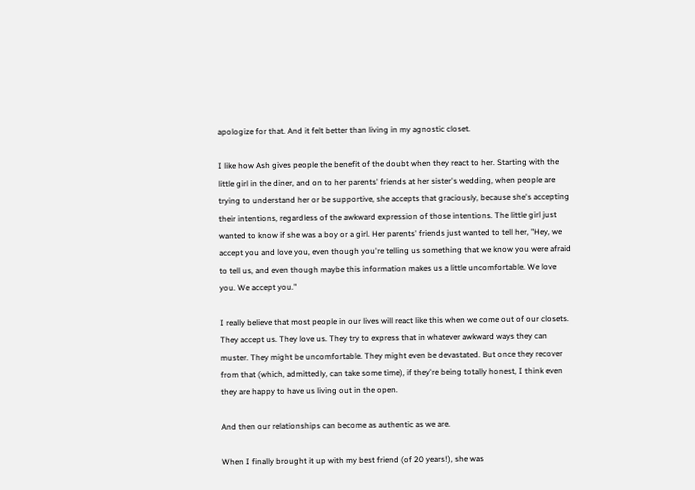apologize for that. And it felt better than living in my agnostic closet.

I like how Ash gives people the benefit of the doubt when they react to her. Starting with the little girl in the diner, and on to her parents' friends at her sister's wedding, when people are trying to understand her or be supportive, she accepts that graciously, because she's accepting their intentions, regardless of the awkward expression of those intentions. The little girl just wanted to know if she was a boy or a girl. Her parents' friends just wanted to tell her, "Hey, we accept you and love you, even though you're telling us something that we know you were afraid to tell us, and even though maybe this information makes us a little uncomfortable. We love you. We accept you."

I really believe that most people in our lives will react like this when we come out of our closets. They accept us. They love us. They try to express that in whatever awkward ways they can muster. They might be uncomfortable. They might even be devastated. But once they recover from that (which, admittedly, can take some time), if they're being totally honest, I think even they are happy to have us living out in the open.

And then our relationships can become as authentic as we are.

When I finally brought it up with my best friend (of 20 years!), she was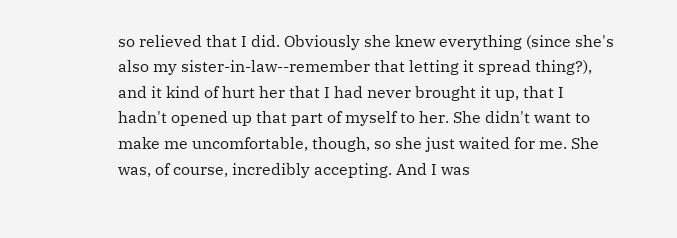so relieved that I did. Obviously she knew everything (since she's also my sister-in-law--remember that letting it spread thing?), and it kind of hurt her that I had never brought it up, that I hadn't opened up that part of myself to her. She didn't want to make me uncomfortable, though, so she just waited for me. She was, of course, incredibly accepting. And I was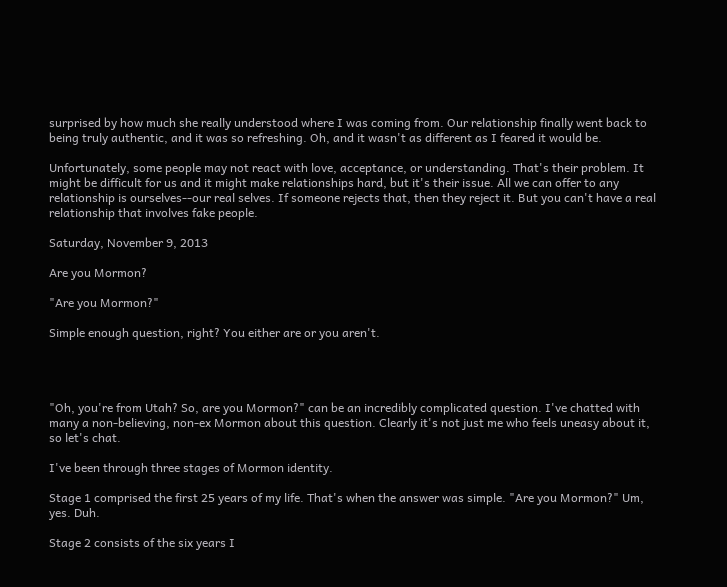surprised by how much she really understood where I was coming from. Our relationship finally went back to being truly authentic, and it was so refreshing. Oh, and it wasn't as different as I feared it would be.

Unfortunately, some people may not react with love, acceptance, or understanding. That's their problem. It might be difficult for us and it might make relationships hard, but it's their issue. All we can offer to any relationship is ourselves--our real selves. If someone rejects that, then they reject it. But you can't have a real relationship that involves fake people.

Saturday, November 9, 2013

Are you Mormon?

"Are you Mormon?"

Simple enough question, right? You either are or you aren't.




"Oh, you're from Utah? So, are you Mormon?" can be an incredibly complicated question. I've chatted with many a non-believing, non-ex Mormon about this question. Clearly it's not just me who feels uneasy about it, so let's chat.

I've been through three stages of Mormon identity.

Stage 1 comprised the first 25 years of my life. That's when the answer was simple. "Are you Mormon?" Um, yes. Duh.

Stage 2 consists of the six years I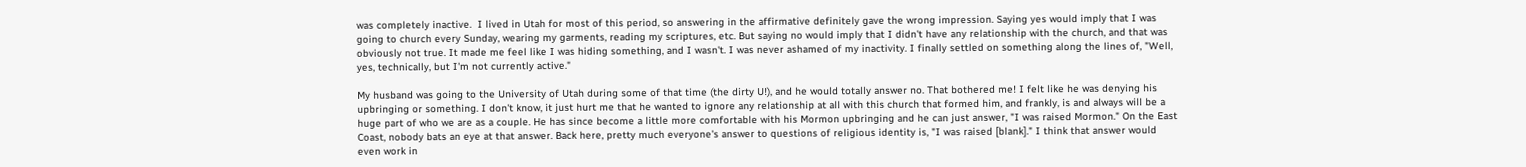was completely inactive.  I lived in Utah for most of this period, so answering in the affirmative definitely gave the wrong impression. Saying yes would imply that I was going to church every Sunday, wearing my garments, reading my scriptures, etc. But saying no would imply that I didn't have any relationship with the church, and that was obviously not true. It made me feel like I was hiding something, and I wasn't. I was never ashamed of my inactivity. I finally settled on something along the lines of, "Well, yes, technically, but I'm not currently active."

My husband was going to the University of Utah during some of that time (the dirty U!), and he would totally answer no. That bothered me! I felt like he was denying his upbringing or something. I don't know, it just hurt me that he wanted to ignore any relationship at all with this church that formed him, and frankly, is and always will be a huge part of who we are as a couple. He has since become a little more comfortable with his Mormon upbringing and he can just answer, "I was raised Mormon." On the East Coast, nobody bats an eye at that answer. Back here, pretty much everyone's answer to questions of religious identity is, "I was raised [blank]." I think that answer would even work in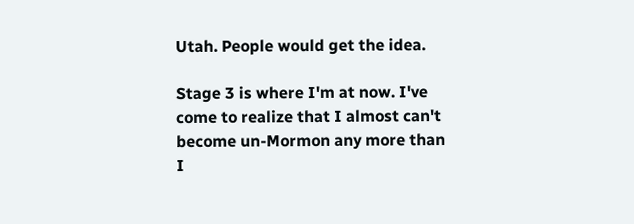Utah. People would get the idea.

Stage 3 is where I'm at now. I've come to realize that I almost can't become un-Mormon any more than I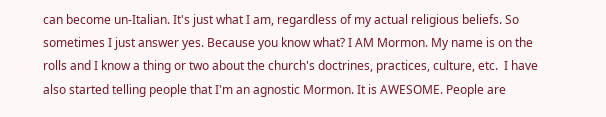can become un-Italian. It's just what I am, regardless of my actual religious beliefs. So sometimes I just answer yes. Because you know what? I AM Mormon. My name is on the rolls and I know a thing or two about the church's doctrines, practices, culture, etc.  I have also started telling people that I'm an agnostic Mormon. It is AWESOME. People are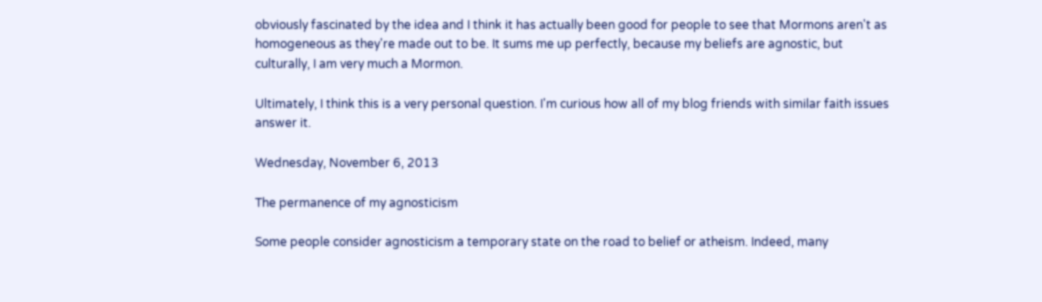obviously fascinated by the idea and I think it has actually been good for people to see that Mormons aren't as homogeneous as they're made out to be. It sums me up perfectly, because my beliefs are agnostic, but culturally, I am very much a Mormon.

Ultimately, I think this is a very personal question. I'm curious how all of my blog friends with similar faith issues answer it.

Wednesday, November 6, 2013

The permanence of my agnosticism

Some people consider agnosticism a temporary state on the road to belief or atheism. Indeed, many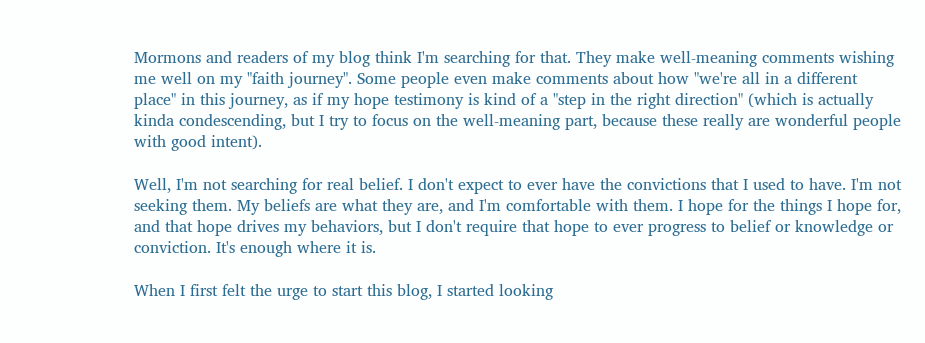Mormons and readers of my blog think I'm searching for that. They make well-meaning comments wishing me well on my "faith journey". Some people even make comments about how "we're all in a different place" in this journey, as if my hope testimony is kind of a "step in the right direction" (which is actually kinda condescending, but I try to focus on the well-meaning part, because these really are wonderful people with good intent).

Well, I'm not searching for real belief. I don't expect to ever have the convictions that I used to have. I'm not seeking them. My beliefs are what they are, and I'm comfortable with them. I hope for the things I hope for, and that hope drives my behaviors, but I don't require that hope to ever progress to belief or knowledge or conviction. It's enough where it is.

When I first felt the urge to start this blog, I started looking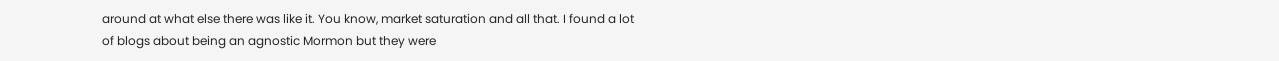around at what else there was like it. You know, market saturation and all that. I found a lot of blogs about being an agnostic Mormon but they were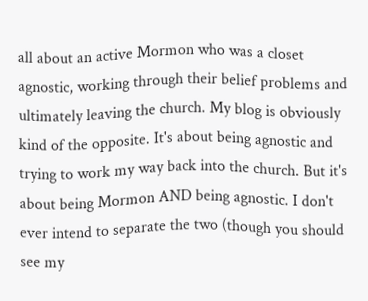all about an active Mormon who was a closet agnostic, working through their belief problems and ultimately leaving the church. My blog is obviously kind of the opposite. It's about being agnostic and trying to work my way back into the church. But it's about being Mormon AND being agnostic. I don't ever intend to separate the two (though you should see my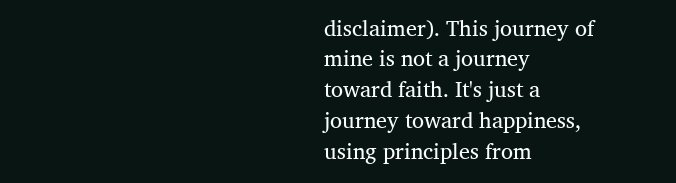disclaimer). This journey of mine is not a journey toward faith. It's just a journey toward happiness, using principles from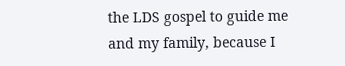the LDS gospel to guide me and my family, because I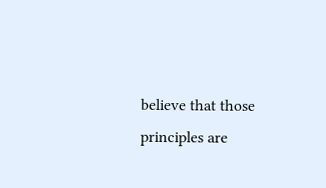believe that those principles are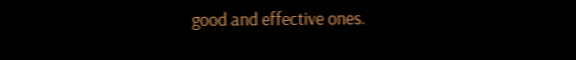good and effective ones.